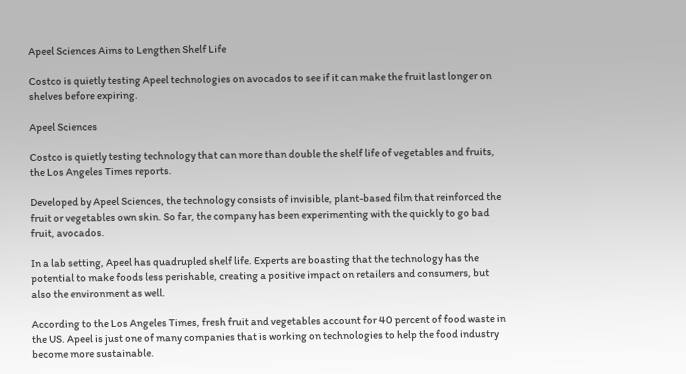Apeel Sciences Aims to Lengthen Shelf Life

Costco is quietly testing Apeel technologies on avocados to see if it can make the fruit last longer on shelves before expiring.

Apeel Sciences

Costco is quietly testing technology that can more than double the shelf life of vegetables and fruits, the Los Angeles Times reports.

Developed by Apeel Sciences, the technology consists of invisible, plant-based film that reinforced the fruit or vegetables own skin. So far, the company has been experimenting with the quickly to go bad fruit, avocados.

In a lab setting, Apeel has quadrupled shelf life. Experts are boasting that the technology has the potential to make foods less perishable, creating a positive impact on retailers and consumers, but also the environment as well.

According to the Los Angeles Times, fresh fruit and vegetables account for 40 percent of food waste in the US. Apeel is just one of many companies that is working on technologies to help the food industry become more sustainable.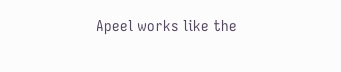Apeel works like the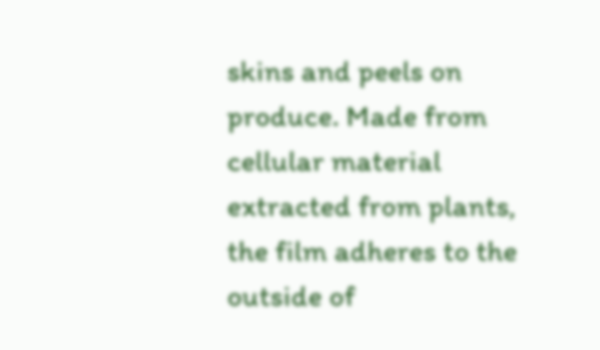skins and peels on produce. Made from cellular material extracted from plants, the film adheres to the outside of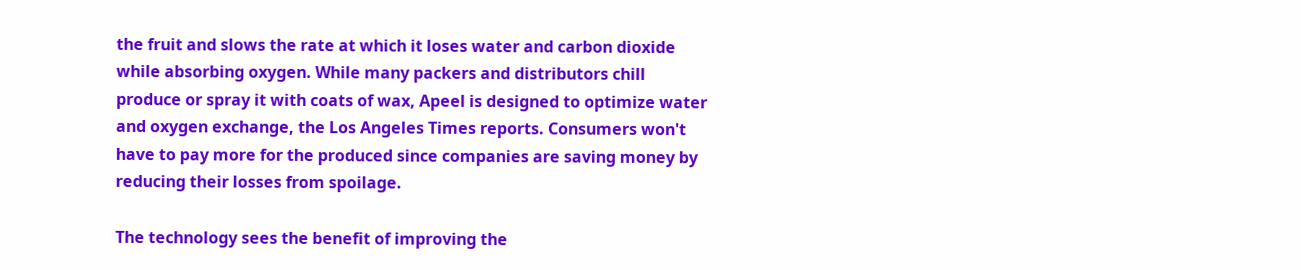the fruit and slows the rate at which it loses water and carbon dioxide while absorbing oxygen. While many packers and distributors chill produce or spray it with coats of wax, Apeel is designed to optimize water and oxygen exchange, the Los Angeles Times reports. Consumers won't have to pay more for the produced since companies are saving money by reducing their losses from spoilage.

The technology sees the benefit of improving the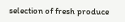selection of fresh produce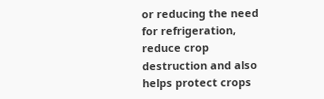or reducing the need for refrigeration, reduce crop destruction and also helps protect crops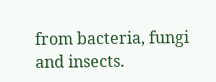from bacteria, fungi and insects.